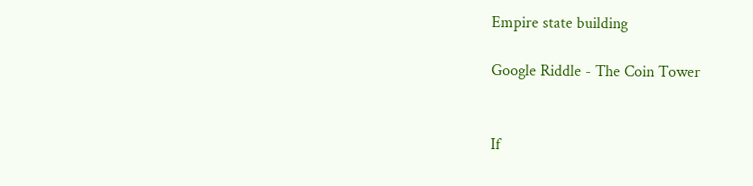Empire state building

Google Riddle - The Coin Tower


If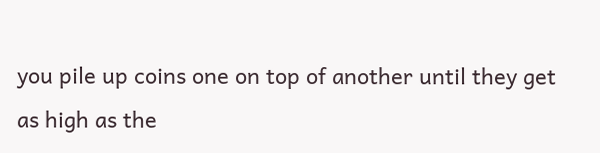you pile up coins one on top of another until they get as high as the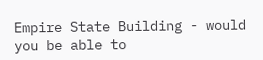Empire State Building - would you be able to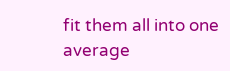fit them all into one average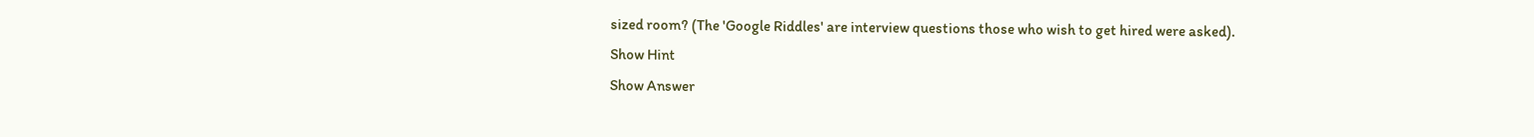sized room? (The 'Google Riddles' are interview questions those who wish to get hired were asked).
Show Hint
Show Answer